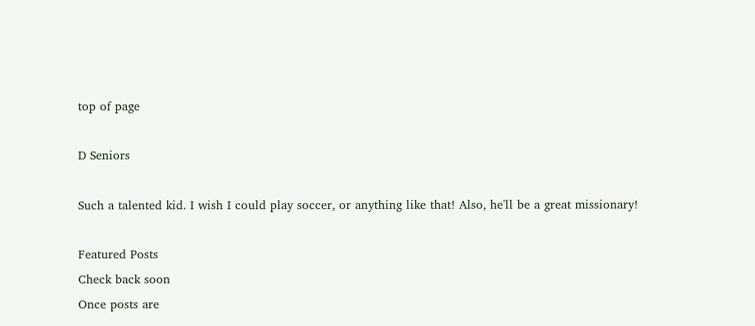top of page

D Seniors

Such a talented kid. I wish I could play soccer, or anything like that! Also, he'll be a great missionary!

Featured Posts
Check back soon
Once posts are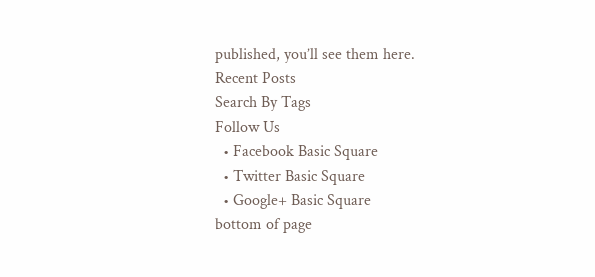published, you’ll see them here.
Recent Posts
Search By Tags
Follow Us
  • Facebook Basic Square
  • Twitter Basic Square
  • Google+ Basic Square
bottom of page